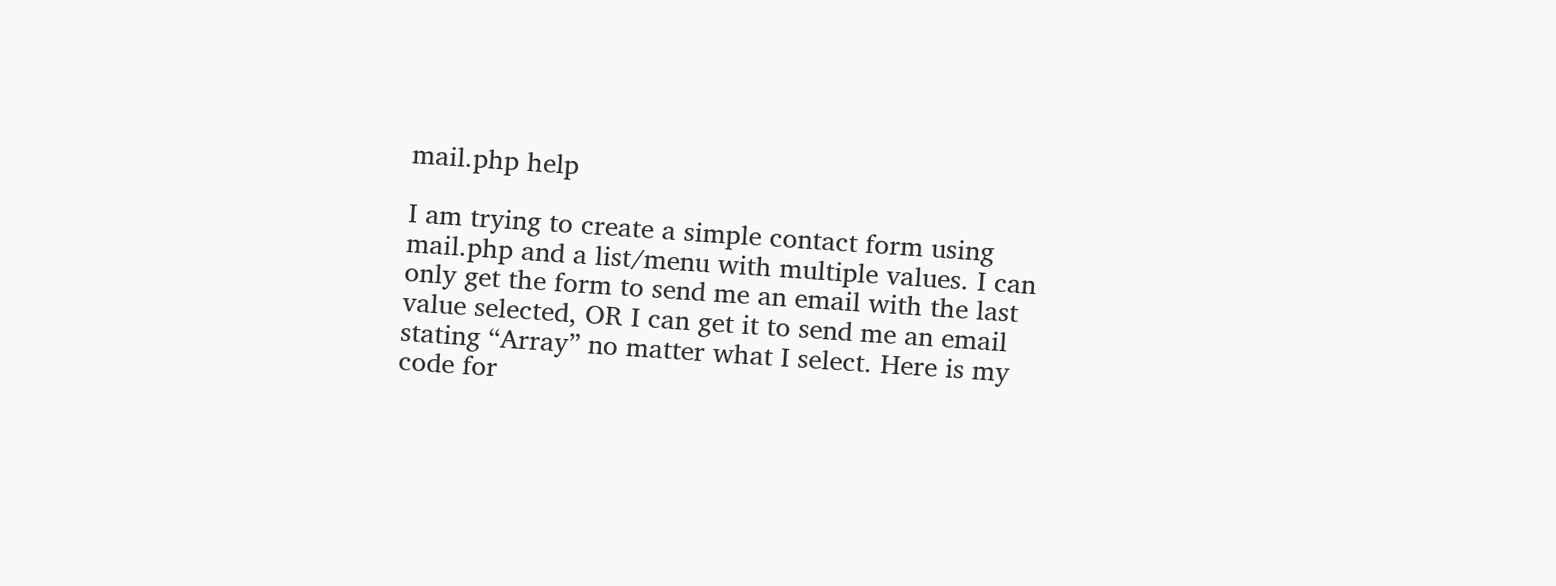mail.php help

I am trying to create a simple contact form using mail.php and a list/menu with multiple values. I can only get the form to send me an email with the last value selected, OR I can get it to send me an email stating “Array” no matter what I select. Here is my code for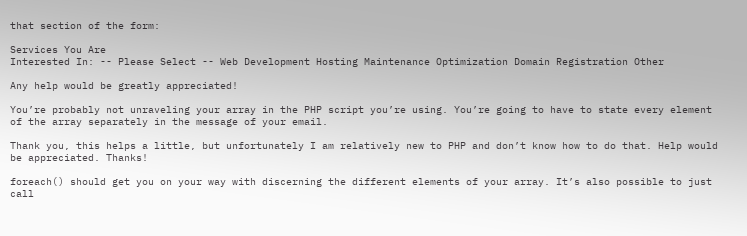that section of the form:

Services You Are
Interested In: -- Please Select -- Web Development Hosting Maintenance Optimization Domain Registration Other

Any help would be greatly appreciated!

You’re probably not unraveling your array in the PHP script you’re using. You’re going to have to state every element of the array separately in the message of your email.

Thank you, this helps a little, but unfortunately I am relatively new to PHP and don’t know how to do that. Help would be appreciated. Thanks!

foreach() should get you on your way with discerning the different elements of your array. It’s also possible to just call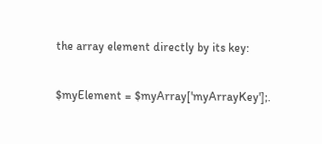the array element directly by its key:

$myElement = $myArray['myArrayKey'];.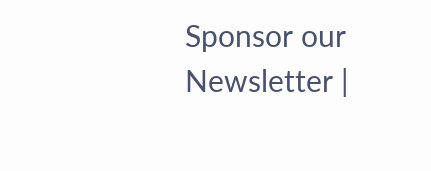Sponsor our Newsletter |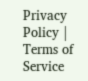Privacy Policy | Terms of Service